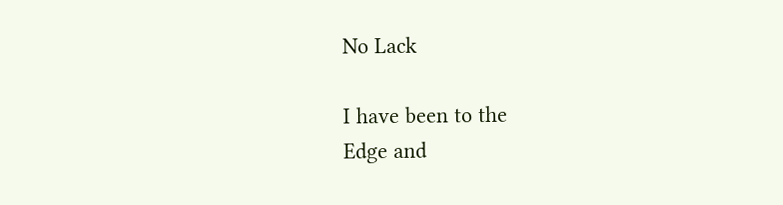No Lack

I have been to the
Edge and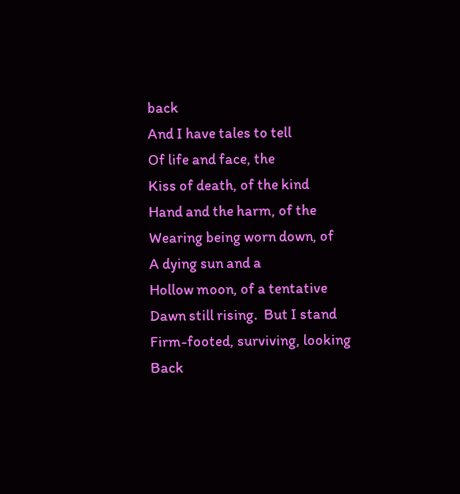back
And I have tales to tell
Of life and face, the
Kiss of death, of the kind
Hand and the harm, of the
Wearing being worn down, of
A dying sun and a
Hollow moon, of a tentative
Dawn still rising.  But I stand
Firm-footed, surviving, looking
Back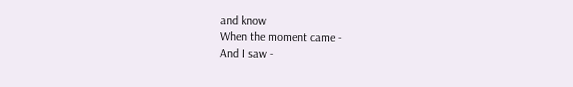and know
When the moment came -
And I saw -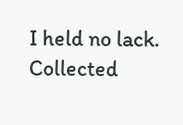I held no lack.
Collected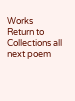Works
Return to Collections all
next poem